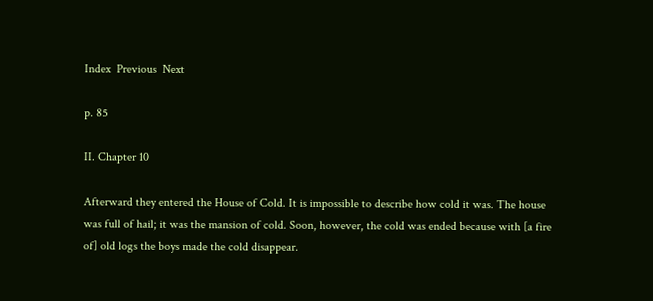Index  Previous  Next

p. 85

II. Chapter 10

Afterward they entered the House of Cold. It is impossible to describe how cold it was. The house was full of hail; it was the mansion of cold. Soon, however, the cold was ended because with [a fire of] old logs the boys made the cold disappear.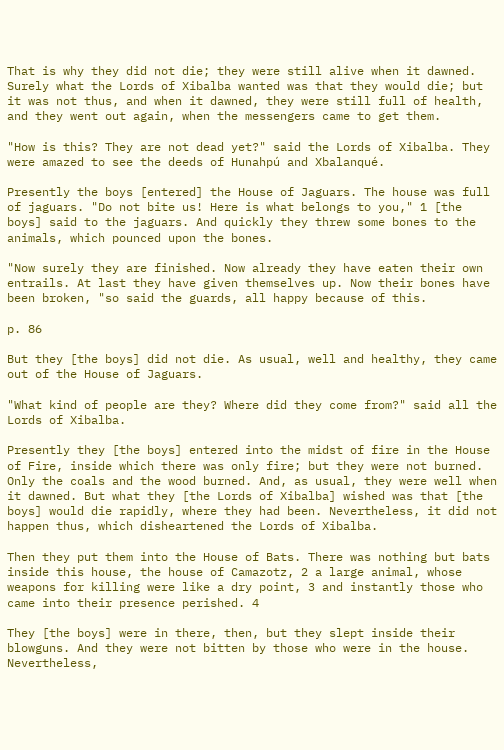That is why they did not die; they were still alive when it dawned. Surely what the Lords of Xibalba wanted was that they would die; but it was not thus, and when it dawned, they were still full of health, and they went out again, when the messengers came to get them.

"How is this? They are not dead yet?" said the Lords of Xibalba. They were amazed to see the deeds of Hunahpú and Xbalanqué.

Presently the boys [entered] the House of Jaguars. The house was full of jaguars. "Do not bite us! Here is what belongs to you," 1 [the boys] said to the jaguars. And quickly they threw some bones to the animals, which pounced upon the bones.

"Now surely they are finished. Now already they have eaten their own entrails. At last they have given themselves up. Now their bones have been broken, "so said the guards, all happy because of this.

p. 86

But they [the boys] did not die. As usual, well and healthy, they came out of the House of Jaguars.

"What kind of people are they? Where did they come from?" said all the Lords of Xibalba.

Presently they [the boys] entered into the midst of fire in the House of Fire, inside which there was only fire; but they were not burned. Only the coals and the wood burned. And, as usual, they were well when it dawned. But what they [the Lords of Xibalba] wished was that [the boys] would die rapidly, where they had been. Nevertheless, it did not happen thus, which disheartened the Lords of Xibalba.

Then they put them into the House of Bats. There was nothing but bats inside this house, the house of Camazotz, 2 a large animal, whose weapons for killing were like a dry point, 3 and instantly those who came into their presence perished. 4

They [the boys] were in there, then, but they slept inside their blowguns. And they were not bitten by those who were in the house. Nevertheless,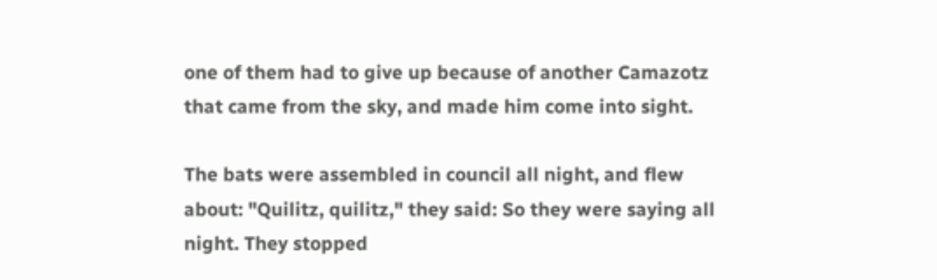one of them had to give up because of another Camazotz that came from the sky, and made him come into sight.

The bats were assembled in council all night, and flew about: "Quilitz, quilitz," they said: So they were saying all night. They stopped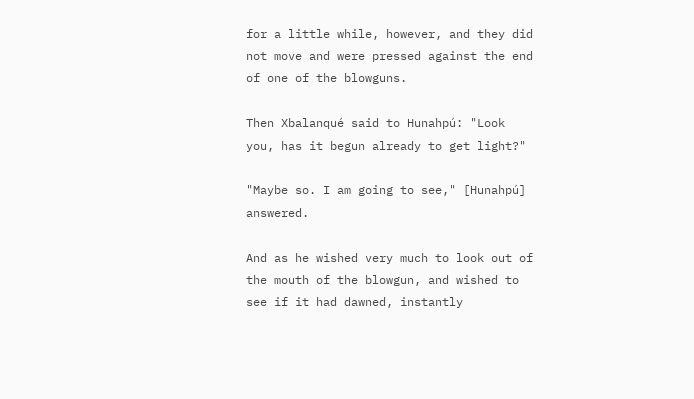for a little while, however, and they did not move and were pressed against the end of one of the blowguns.

Then Xbalanqué said to Hunahpú: "Look you, has it begun already to get light?"

"Maybe so. I am going to see," [Hunahpú] answered.

And as he wished very much to look out of the mouth of the blowgun, and wished to see if it had dawned, instantly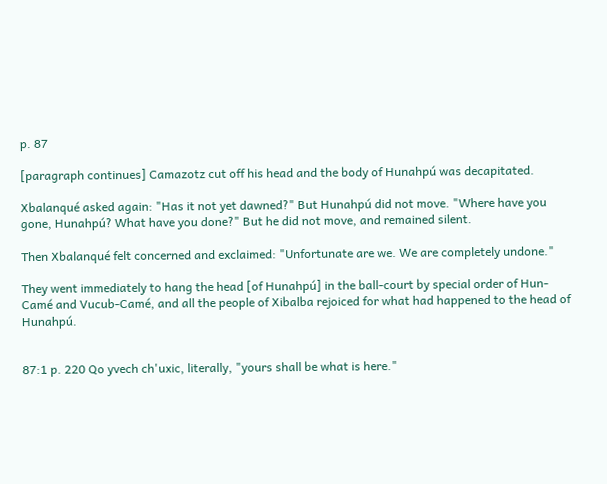p. 87

[paragraph continues] Camazotz cut off his head and the body of Hunahpú was decapitated.

Xbalanqué asked again: "Has it not yet dawned?" But Hunahpú did not move. "Where have you gone, Hunahpú? What have you done?" But he did not move, and remained silent.

Then Xbalanqué felt concerned and exclaimed: "Unfortunate are we. We are completely undone."

They went immediately to hang the head [of Hunahpú] in the ball-court by special order of Hun-Camé and Vucub-Camé, and all the people of Xibalba rejoiced for what had happened to the head of Hunahpú.


87:1 p. 220 Qo yvech ch'uxic, literally, "yours shall be what is here."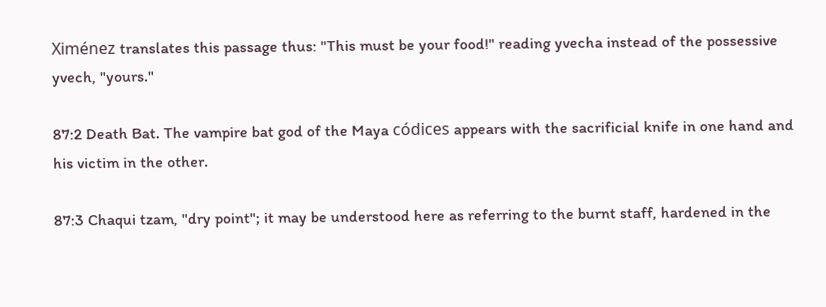Ximénez translates this passage thus: "This must be your food!" reading yvecha instead of the possessive yvech, "yours."

87:2 Death Bat. The vampire bat god of the Maya códices appears with the sacrificial knife in one hand and his victim in the other.

87:3 Chaqui tzam, "dry point"; it may be understood here as referring to the burnt staff, hardened in the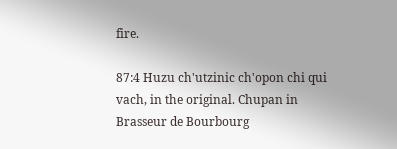fire.

87:4 Huzu ch'utzinic ch'opon chi qui vach, in the original. Chupan in Brasseur de Bourbourg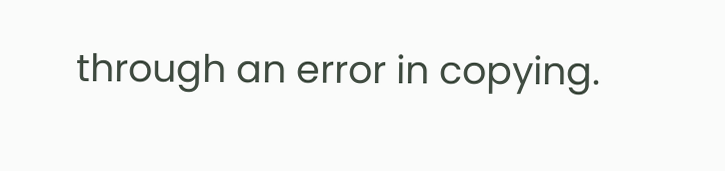through an error in copying.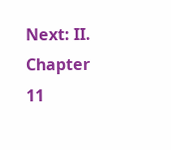Next: II. Chapter 11